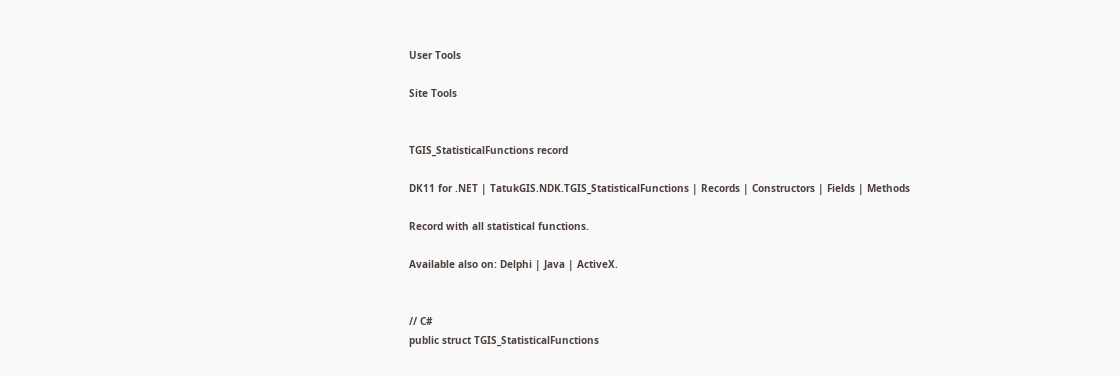User Tools

Site Tools


TGIS_StatisticalFunctions record

DK11 for .NET | TatukGIS.NDK.TGIS_StatisticalFunctions | Records | Constructors | Fields | Methods

Record with all statistical functions.

Available also on: Delphi | Java | ActiveX.


// C#
public struct TGIS_StatisticalFunctions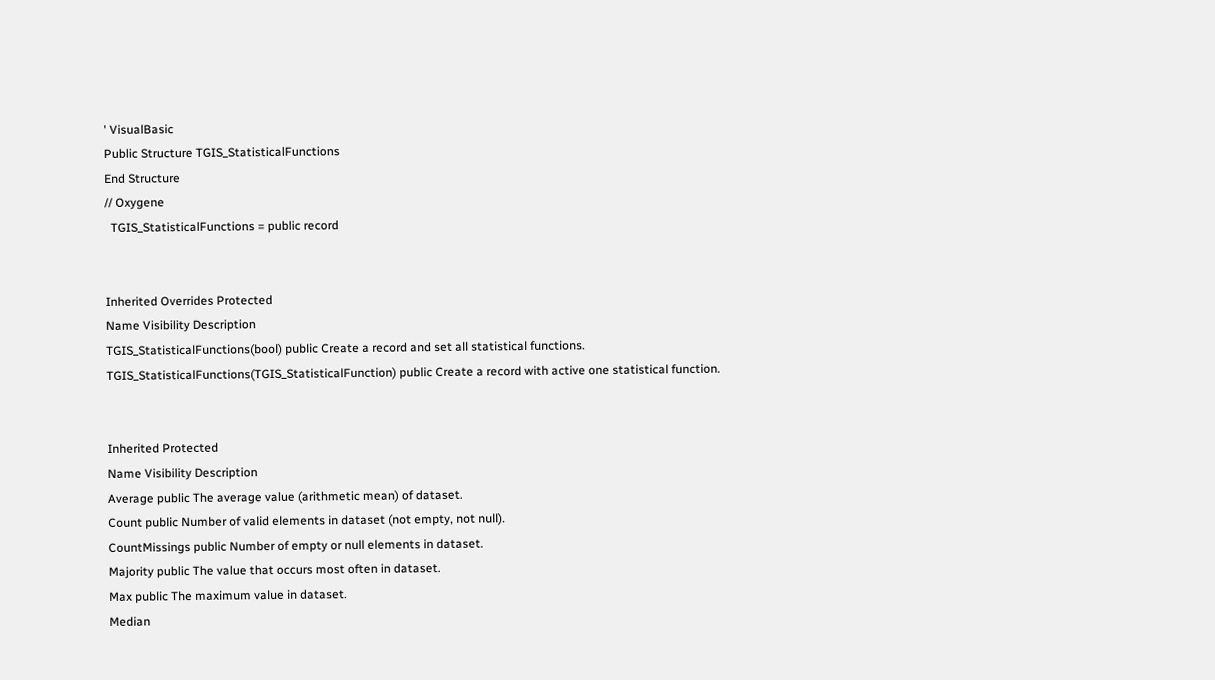' VisualBasic
Public Structure TGIS_StatisticalFunctions
End Structure
// Oxygene
  TGIS_StatisticalFunctions = public record


Inherited Overrides Protected
Name Visibility Description
TGIS_StatisticalFunctions(bool) public Create a record and set all statistical functions.
TGIS_StatisticalFunctions(TGIS_StatisticalFunction) public Create a record with active one statistical function.


Inherited Protected
Name Visibility Description
Average public The average value (arithmetic mean) of dataset.
Count public Number of valid elements in dataset (not empty, not null).
CountMissings public Number of empty or null elements in dataset.
Majority public The value that occurs most often in dataset.
Max public The maximum value in dataset.
Median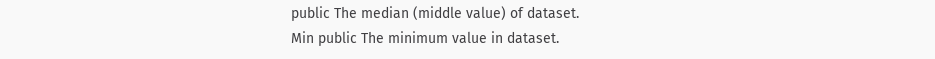public The median (middle value) of dataset.
Min public The minimum value in dataset.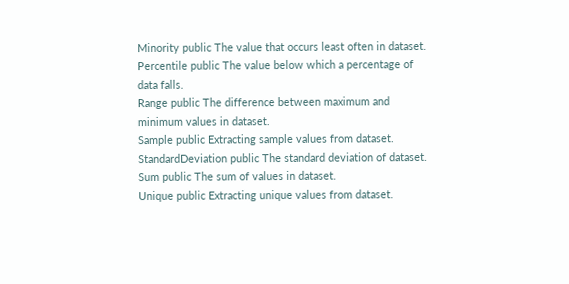Minority public The value that occurs least often in dataset.
Percentile public The value below which a percentage of data falls.
Range public The difference between maximum and minimum values in dataset.
Sample public Extracting sample values from dataset.
StandardDeviation public The standard deviation of dataset.
Sum public The sum of values in dataset.
Unique public Extracting unique values from dataset.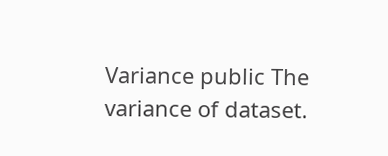Variance public The variance of dataset.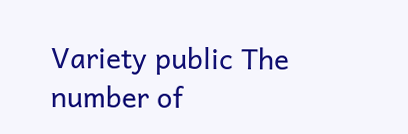Variety public The number of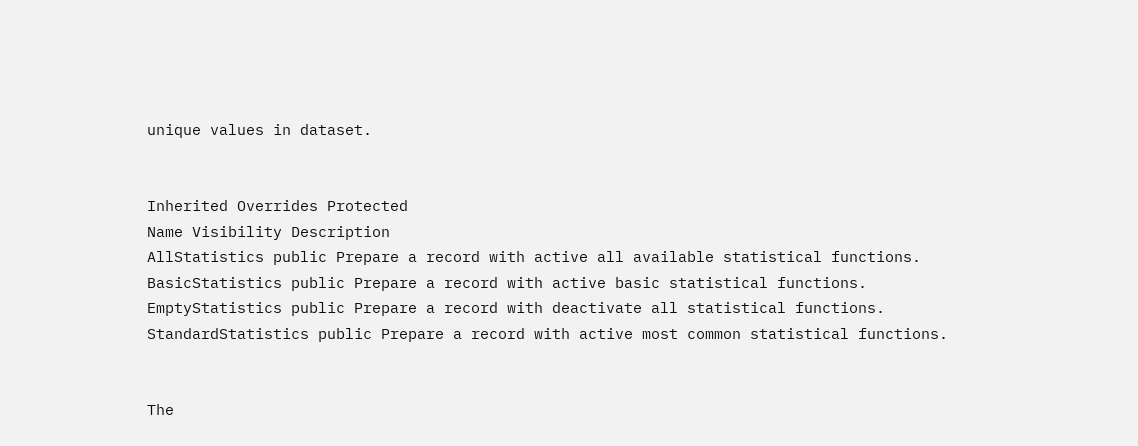unique values in dataset.


Inherited Overrides Protected
Name Visibility Description
AllStatistics public Prepare a record with active all available statistical functions.
BasicStatistics public Prepare a record with active basic statistical functions.
EmptyStatistics public Prepare a record with deactivate all statistical functions.
StandardStatistics public Prepare a record with active most common statistical functions.


The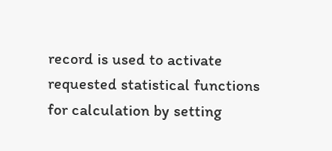record is used to activate requested statistical functions for calculation by setting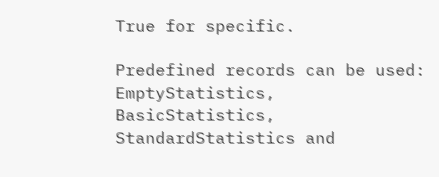True for specific.

Predefined records can be used: EmptyStatistics, BasicStatistics, StandardStatistics and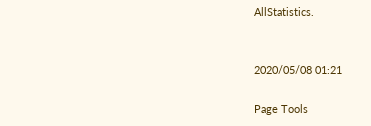AllStatistics.


2020/05/08 01:21

Page Tools